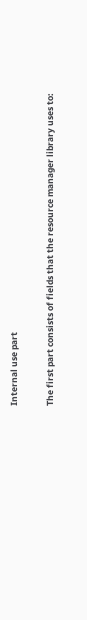Internal use part

The first part consists of fields that the resource manager library uses to: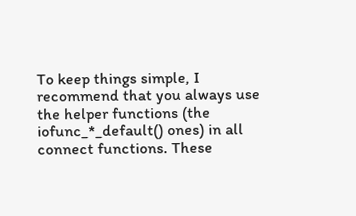To keep things simple, I recommend that you always use the helper functions (the iofunc_*_default() ones) in all connect functions. These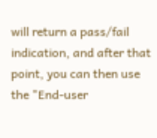will return a pass/fail indication, and after that point, you can then use the "End-user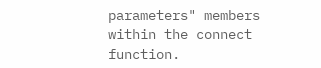parameters" members within the connect function.